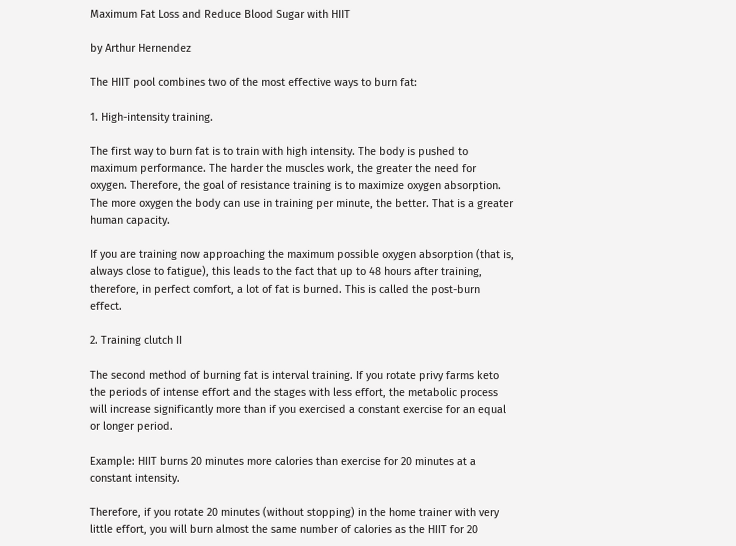Maximum Fat Loss and Reduce Blood Sugar with HIIT

by Arthur Hernendez

The HIIT pool combines two of the most effective ways to burn fat:

1. High-intensity training.

The first way to burn fat is to train with high intensity. The body is pushed to maximum performance. The harder the muscles work, the greater the need for oxygen. Therefore, the goal of resistance training is to maximize oxygen absorption. The more oxygen the body can use in training per minute, the better. That is a greater human capacity.

If you are training now approaching the maximum possible oxygen absorption (that is, always close to fatigue), this leads to the fact that up to 48 hours after training, therefore, in perfect comfort, a lot of fat is burned. This is called the post-burn effect.

2. Training clutch II

The second method of burning fat is interval training. If you rotate privy farms keto the periods of intense effort and the stages with less effort, the metabolic process will increase significantly more than if you exercised a constant exercise for an equal or longer period.

Example: HIIT burns 20 minutes more calories than exercise for 20 minutes at a constant intensity.

Therefore, if you rotate 20 minutes (without stopping) in the home trainer with very little effort, you will burn almost the same number of calories as the HIIT for 20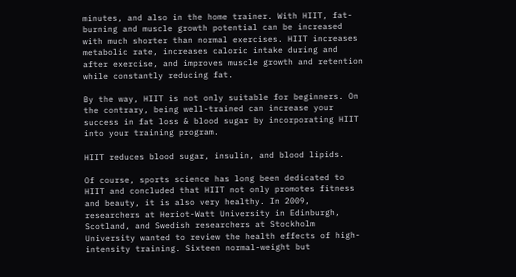minutes, and also in the home trainer. With HIIT, fat-burning and muscle growth potential can be increased with much shorter than normal exercises. HIIT increases metabolic rate, increases caloric intake during and after exercise, and improves muscle growth and retention while constantly reducing fat.

By the way, HIIT is not only suitable for beginners. On the contrary, being well-trained can increase your success in fat loss & blood sugar by incorporating HIIT into your training program.

HIIT reduces blood sugar, insulin, and blood lipids.

Of course, sports science has long been dedicated to HIIT and concluded that HIIT not only promotes fitness and beauty, it is also very healthy. In 2009, researchers at Heriot-Watt University in Edinburgh, Scotland, and Swedish researchers at Stockholm University wanted to review the health effects of high-intensity training. Sixteen normal-weight but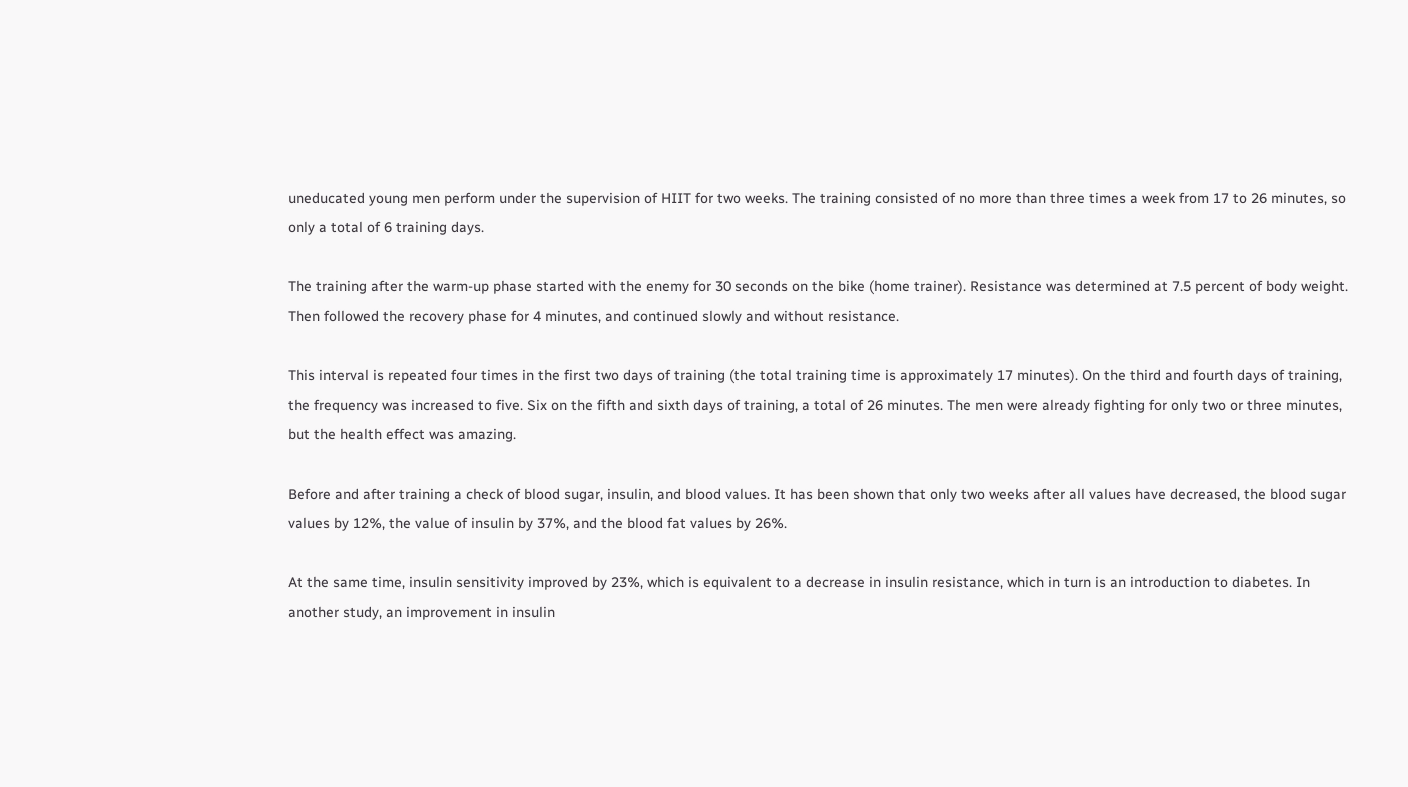uneducated young men perform under the supervision of HIIT for two weeks. The training consisted of no more than three times a week from 17 to 26 minutes, so only a total of 6 training days.

The training after the warm-up phase started with the enemy for 30 seconds on the bike (home trainer). Resistance was determined at 7.5 percent of body weight. Then followed the recovery phase for 4 minutes, and continued slowly and without resistance.

This interval is repeated four times in the first two days of training (the total training time is approximately 17 minutes). On the third and fourth days of training, the frequency was increased to five. Six on the fifth and sixth days of training, a total of 26 minutes. The men were already fighting for only two or three minutes, but the health effect was amazing.

Before and after training a check of blood sugar, insulin, and blood values. It has been shown that only two weeks after all values have decreased, the blood sugar values by 12%, the value of insulin by 37%, and the blood fat values by 26%.

At the same time, insulin sensitivity improved by 23%, which is equivalent to a decrease in insulin resistance, which in turn is an introduction to diabetes. In another study, an improvement in insulin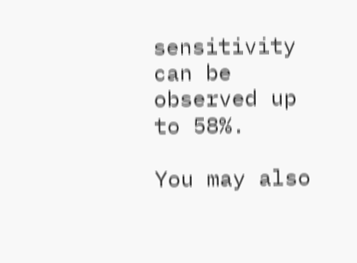sensitivity can be observed up to 58%.

You may also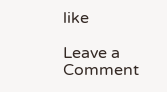like

Leave a Comment